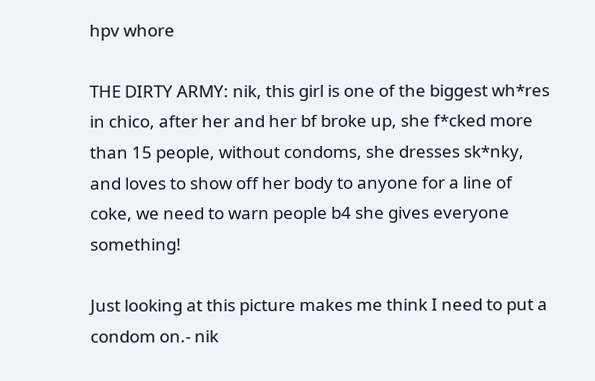hpv whore

THE DIRTY ARMY: nik, this girl is one of the biggest wh*res in chico, after her and her bf broke up, she f*cked more than 15 people, without condoms, she dresses sk*nky, and loves to show off her body to anyone for a line of coke, we need to warn people b4 she gives everyone something!

Just looking at this picture makes me think I need to put a condom on.- nik